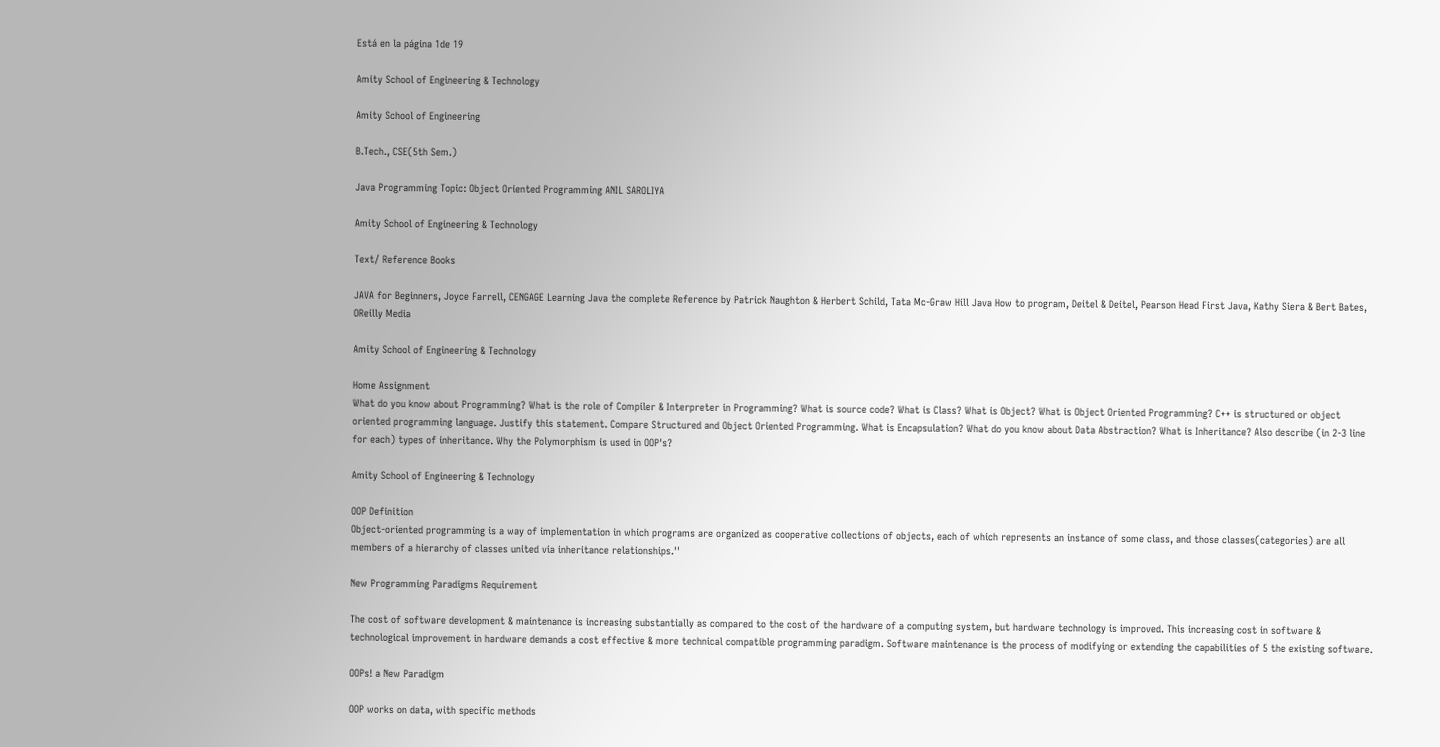Está en la página 1de 19

Amity School of Engineering & Technology

Amity School of Engineering

B.Tech., CSE(5th Sem.)

Java Programming Topic: Object Oriented Programming ANIL SAROLIYA

Amity School of Engineering & Technology

Text/ Reference Books

JAVA for Beginners, Joyce Farrell, CENGAGE Learning Java the complete Reference by Patrick Naughton & Herbert Schild, Tata Mc-Graw Hill Java How to program, Deitel & Deitel, Pearson Head First Java, Kathy Siera & Bert Bates, OReilly Media

Amity School of Engineering & Technology

Home Assignment
What do you know about Programming? What is the role of Compiler & Interpreter in Programming? What is source code? What is Class? What is Object? What is Object Oriented Programming? C++ is structured or object oriented programming language. Justify this statement. Compare Structured and Object Oriented Programming. What is Encapsulation? What do you know about Data Abstraction? What is Inheritance? Also describe (in 2-3 line for each) types of inheritance. Why the Polymorphism is used in OOP's?

Amity School of Engineering & Technology

OOP Definition
Object-oriented programming is a way of implementation in which programs are organized as cooperative collections of objects, each of which represents an instance of some class, and those classes(categories) are all members of a hierarchy of classes united via inheritance relationships.''

New Programming Paradigms Requirement

The cost of software development & maintenance is increasing substantially as compared to the cost of the hardware of a computing system, but hardware technology is improved. This increasing cost in software & technological improvement in hardware demands a cost effective & more technical compatible programming paradigm. Software maintenance is the process of modifying or extending the capabilities of 5 the existing software.

OOPs! a New Paradigm

OOP works on data, with specific methods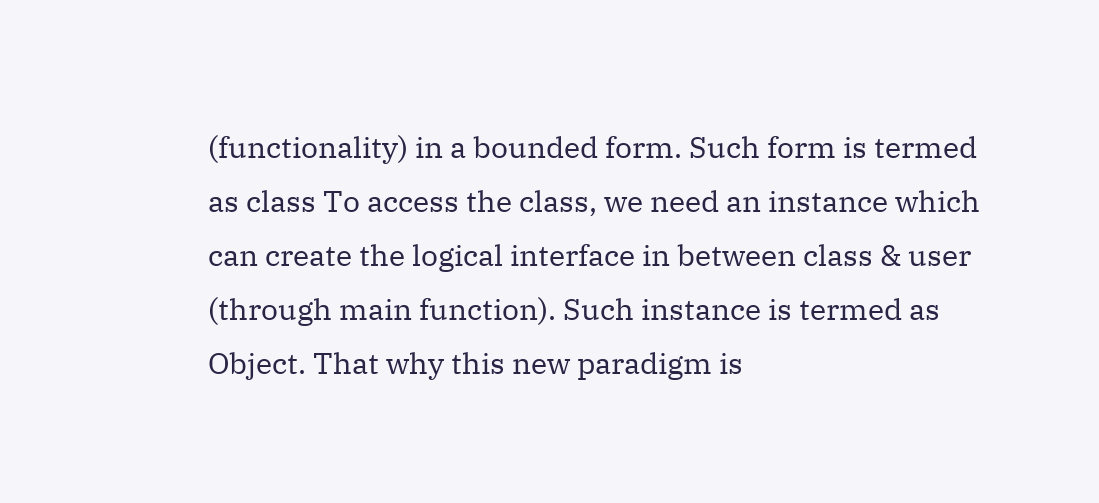(functionality) in a bounded form. Such form is termed as class To access the class, we need an instance which can create the logical interface in between class & user (through main function). Such instance is termed as Object. That why this new paradigm is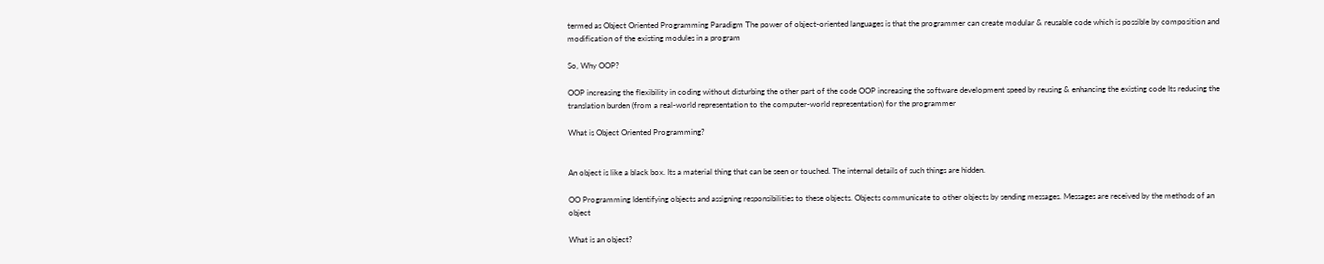termed as Object Oriented Programming Paradigm The power of object-oriented languages is that the programmer can create modular & reusable code which is possible by composition and modification of the existing modules in a program

So, Why OOP?

OOP increasing the flexibility in coding without disturbing the other part of the code OOP increasing the software development speed by reusing & enhancing the existing code Its reducing the translation burden (from a real-world representation to the computer-world representation) for the programmer

What is Object Oriented Programming?


An object is like a black box. Its a material thing that can be seen or touched. The internal details of such things are hidden.

OO Programming Identifying objects and assigning responsibilities to these objects. Objects communicate to other objects by sending messages. Messages are received by the methods of an object

What is an object?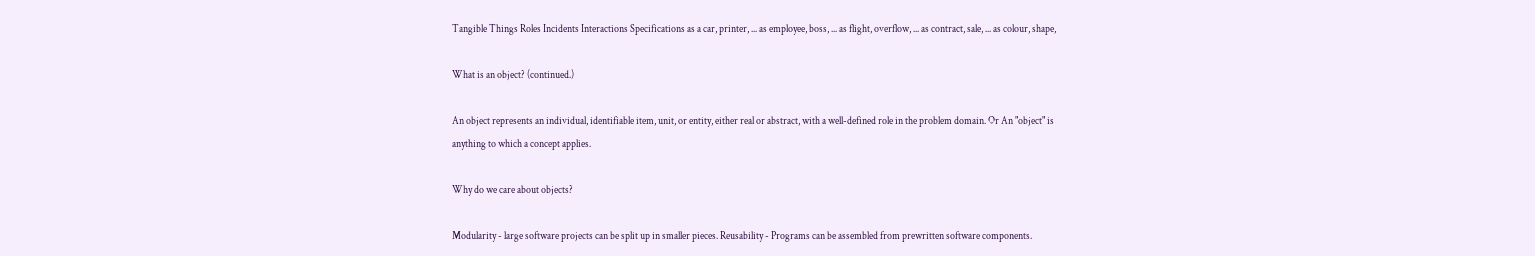Tangible Things Roles Incidents Interactions Specifications as a car, printer, ... as employee, boss, ... as flight, overflow, ... as contract, sale, ... as colour, shape,

What is an object? (continued.)

An object represents an individual, identifiable item, unit, or entity, either real or abstract, with a well-defined role in the problem domain. Or An "object" is anything to which a concept applies.

Why do we care about objects?

Modularity - large software projects can be split up in smaller pieces. Reusability - Programs can be assembled from prewritten software components.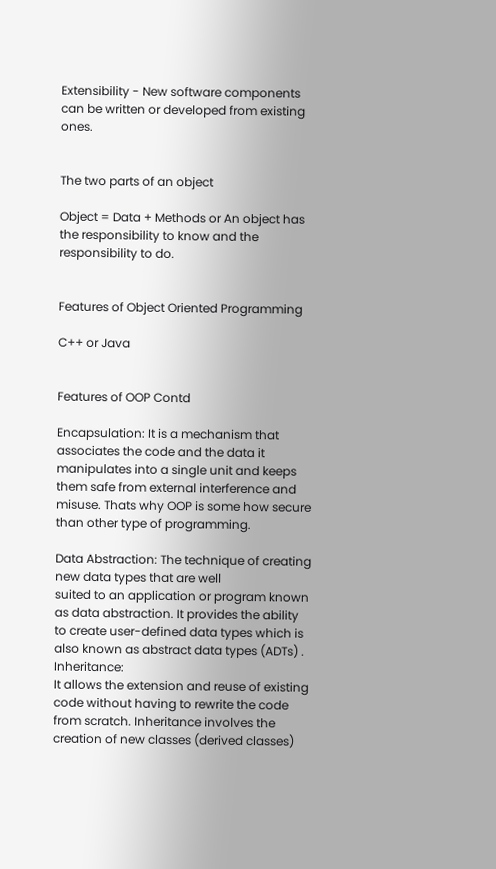Extensibility - New software components can be written or developed from existing ones.


The two parts of an object

Object = Data + Methods or An object has the responsibility to know and the responsibility to do.


Features of Object Oriented Programming

C++ or Java


Features of OOP Contd

Encapsulation: It is a mechanism that associates the code and the data it
manipulates into a single unit and keeps them safe from external interference and misuse. Thats why OOP is some how secure than other type of programming.

Data Abstraction: The technique of creating new data types that are well
suited to an application or program known as data abstraction. It provides the ability to create user-defined data types which is also known as abstract data types (ADTs) . Inheritance:
It allows the extension and reuse of existing code without having to rewrite the code from scratch. Inheritance involves the creation of new classes (derived classes)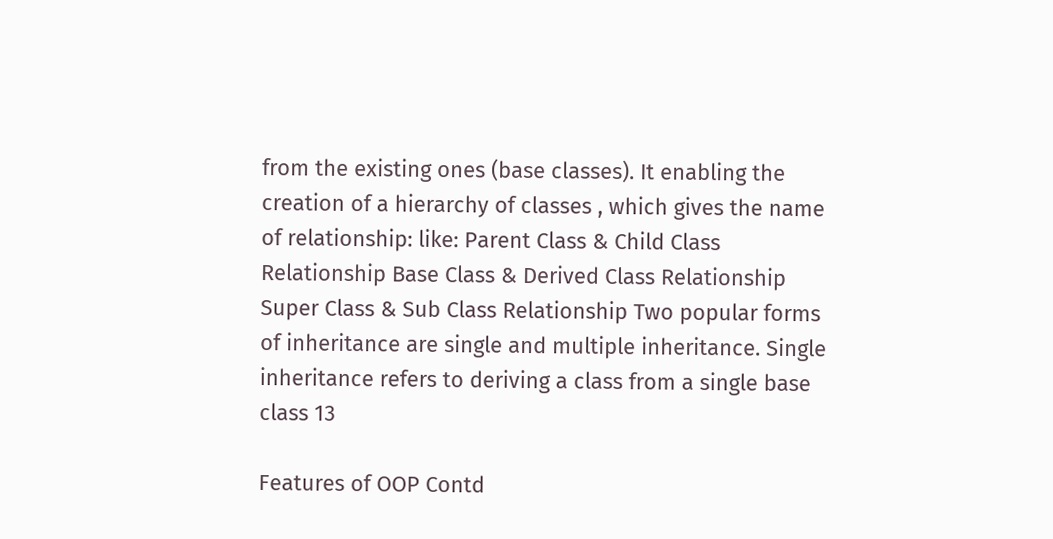from the existing ones (base classes). It enabling the creation of a hierarchy of classes , which gives the name of relationship: like: Parent Class & Child Class Relationship Base Class & Derived Class Relationship Super Class & Sub Class Relationship Two popular forms of inheritance are single and multiple inheritance. Single inheritance refers to deriving a class from a single base class 13

Features of OOP Contd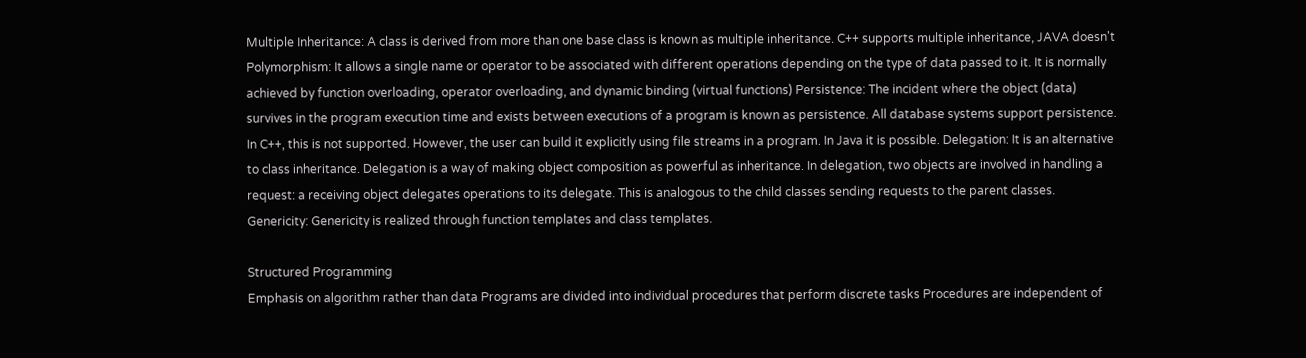Multiple Inheritance: A class is derived from more than one base class is known as multiple inheritance. C++ supports multiple inheritance, JAVA doesn't Polymorphism: It allows a single name or operator to be associated with different operations depending on the type of data passed to it. It is normally achieved by function overloading, operator overloading, and dynamic binding (virtual functions) Persistence: The incident where the object (data) survives in the program execution time and exists between executions of a program is known as persistence. All database systems support persistence. In C++, this is not supported. However, the user can build it explicitly using file streams in a program. In Java it is possible. Delegation: It is an alternative to class inheritance. Delegation is a way of making object composition as powerful as inheritance. In delegation, two objects are involved in handling a request: a receiving object delegates operations to its delegate. This is analogous to the child classes sending requests to the parent classes. Genericity: Genericity is realized through function templates and class templates.

Structured Programming
Emphasis on algorithm rather than data Programs are divided into individual procedures that perform discrete tasks Procedures are independent of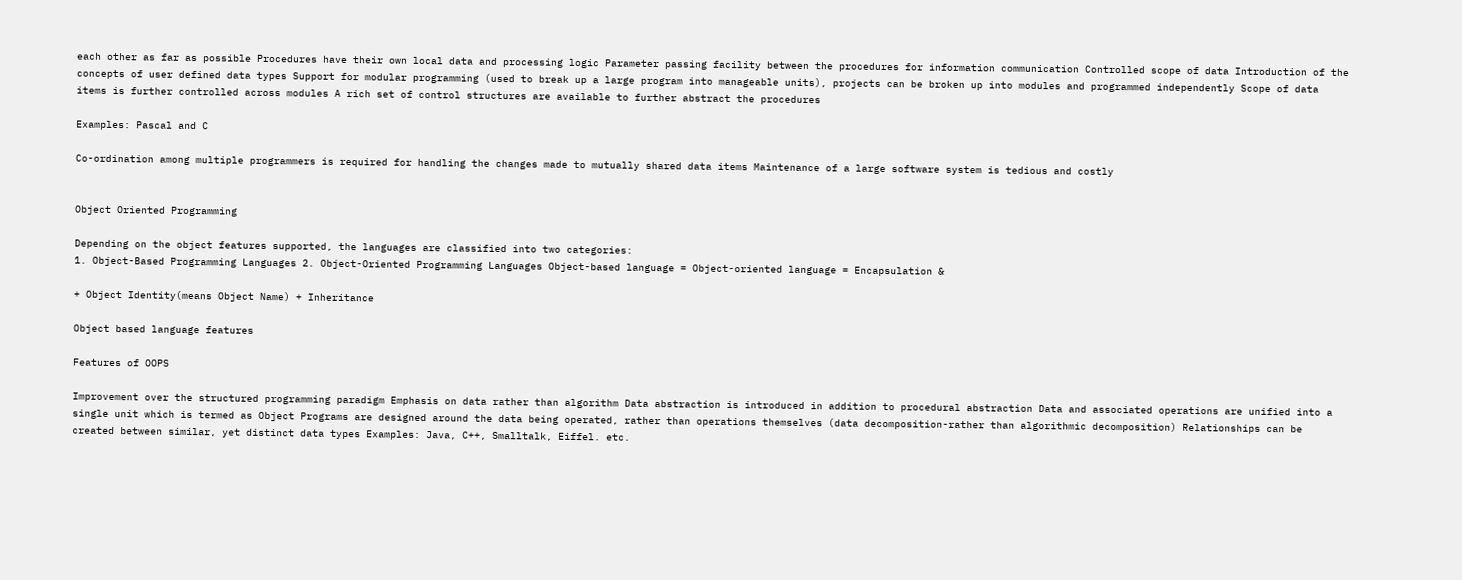each other as far as possible Procedures have their own local data and processing logic Parameter passing facility between the procedures for information communication Controlled scope of data Introduction of the concepts of user defined data types Support for modular programming (used to break up a large program into manageable units), projects can be broken up into modules and programmed independently Scope of data items is further controlled across modules A rich set of control structures are available to further abstract the procedures

Examples: Pascal and C

Co-ordination among multiple programmers is required for handling the changes made to mutually shared data items Maintenance of a large software system is tedious and costly


Object Oriented Programming

Depending on the object features supported, the languages are classified into two categories:
1. Object-Based Programming Languages 2. Object-Oriented Programming Languages Object-based language = Object-oriented language = Encapsulation &

+ Object Identity(means Object Name) + Inheritance

Object based language features

Features of OOPS

Improvement over the structured programming paradigm Emphasis on data rather than algorithm Data abstraction is introduced in addition to procedural abstraction Data and associated operations are unified into a single unit which is termed as Object Programs are designed around the data being operated, rather than operations themselves (data decomposition-rather than algorithmic decomposition) Relationships can be created between similar, yet distinct data types Examples: Java, C++, Smalltalk, Eiffel. etc.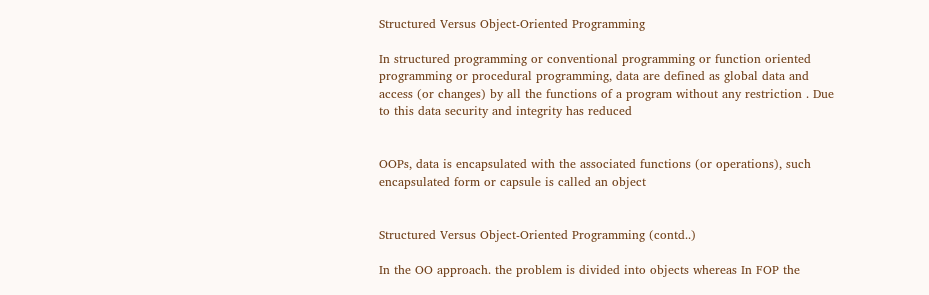Structured Versus Object-Oriented Programming

In structured programming or conventional programming or function oriented programming or procedural programming, data are defined as global data and access (or changes) by all the functions of a program without any restriction . Due to this data security and integrity has reduced


OOPs, data is encapsulated with the associated functions (or operations), such encapsulated form or capsule is called an object


Structured Versus Object-Oriented Programming (contd..)

In the OO approach. the problem is divided into objects whereas In FOP the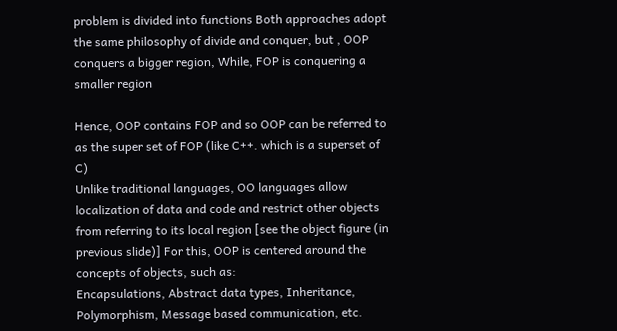problem is divided into functions Both approaches adopt the same philosophy of divide and conquer, but , OOP conquers a bigger region, While, FOP is conquering a smaller region

Hence, OOP contains FOP and so OOP can be referred to as the super set of FOP (like C++. which is a superset of C)
Unlike traditional languages, OO languages allow localization of data and code and restrict other objects from referring to its local region [see the object figure (in previous slide)] For this, OOP is centered around the concepts of objects, such as:
Encapsulations, Abstract data types, Inheritance, Polymorphism, Message based communication, etc.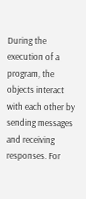During the execution of a program, the objects interact with each other by sending messages and receiving responses. For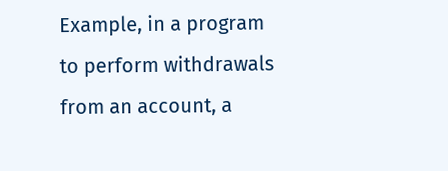Example, in a program to perform withdrawals from an account, a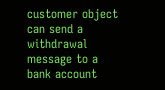customer object can send a withdrawal message to a bank account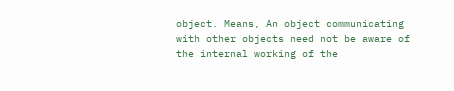object. Means, An object communicating with other objects need not be aware of the internal working of the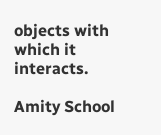objects with which it interacts.

Amity School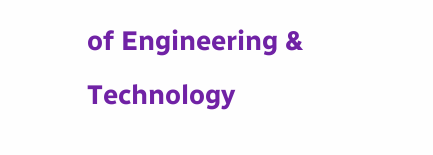of Engineering & Technology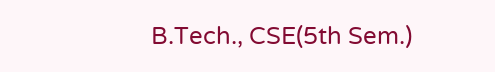B.Tech., CSE(5th Sem.)